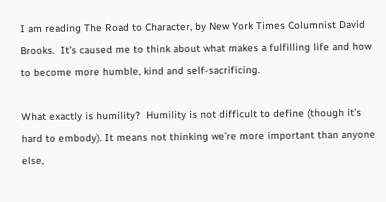I am reading The Road to Character, by New York Times Columnist David Brooks.  It’s caused me to think about what makes a fulfilling life and how to become more humble, kind and self-sacrificing.

What exactly is humility?  Humility is not difficult to define (though it’s hard to embody). It means not thinking we’re more important than anyone else,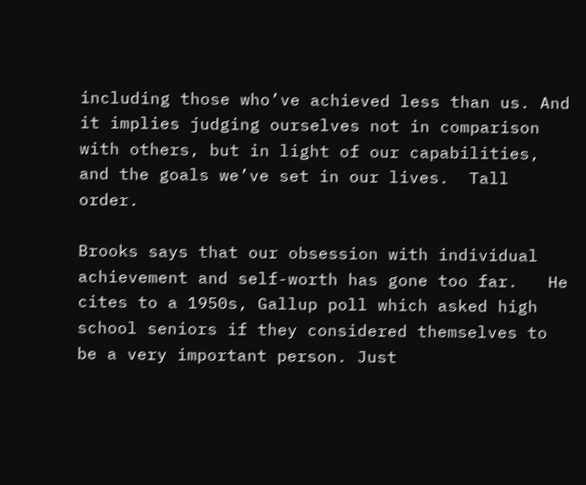including those who’ve achieved less than us. And it implies judging ourselves not in comparison with others, but in light of our capabilities, and the goals we’ve set in our lives.  Tall order.

Brooks says that our obsession with individual achievement and self-worth has gone too far.   He cites to a 1950s, Gallup poll which asked high school seniors if they considered themselves to be a very important person. Just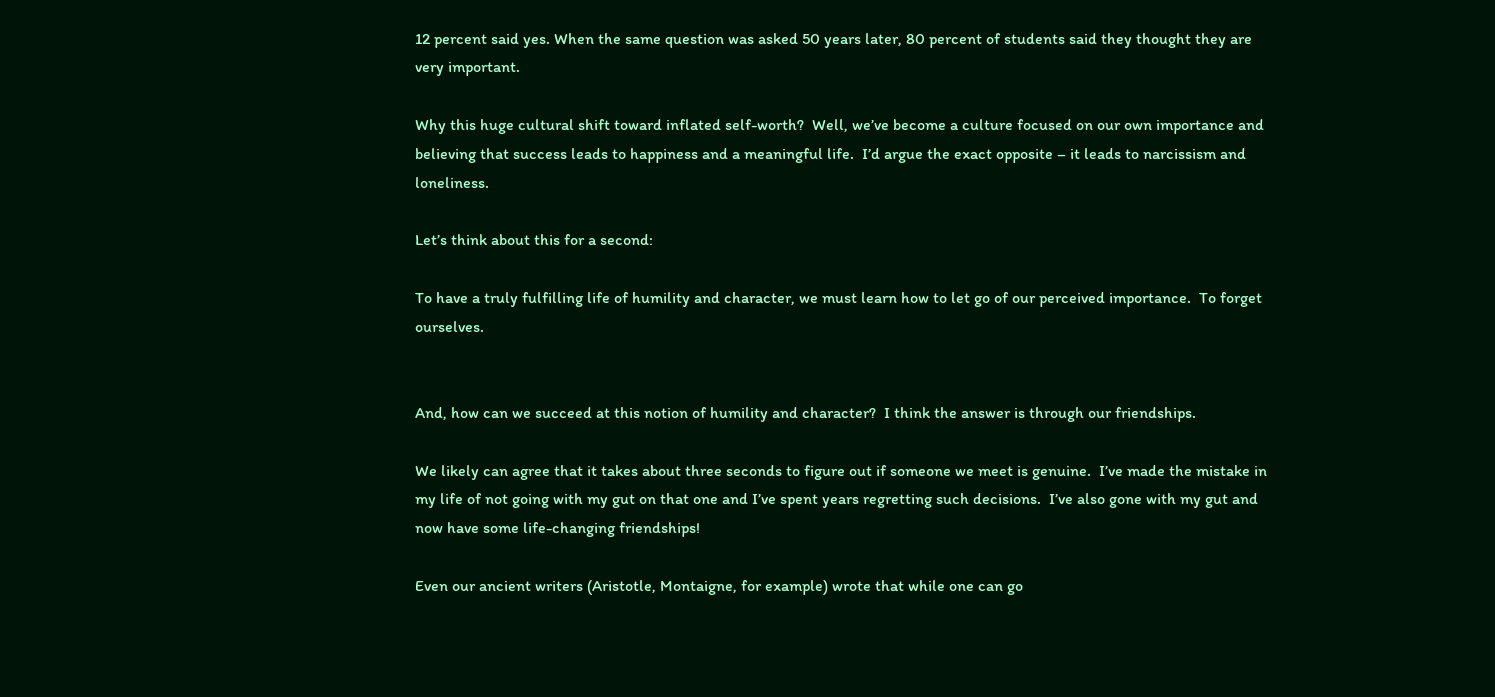12 percent said yes. When the same question was asked 50 years later, 80 percent of students said they thought they are very important.

Why this huge cultural shift toward inflated self-worth?  Well, we’ve become a culture focused on our own importance and believing that success leads to happiness and a meaningful life.  I’d argue the exact opposite – it leads to narcissism and loneliness.

Let’s think about this for a second:

To have a truly fulfilling life of humility and character, we must learn how to let go of our perceived importance.  To forget ourselves.


And, how can we succeed at this notion of humility and character?  I think the answer is through our friendships.

We likely can agree that it takes about three seconds to figure out if someone we meet is genuine.  I’ve made the mistake in my life of not going with my gut on that one and I’ve spent years regretting such decisions.  I’ve also gone with my gut and now have some life-changing friendships!

Even our ancient writers (Aristotle, Montaigne, for example) wrote that while one can go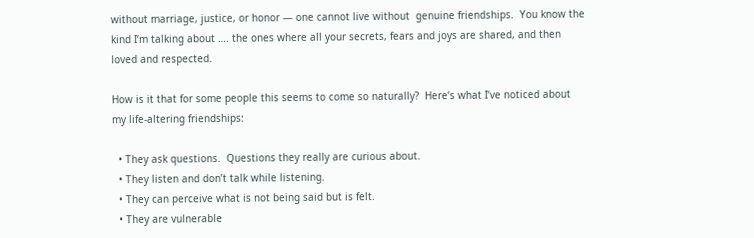without marriage, justice, or honor — one cannot live without  genuine friendships.  You know the kind I’m talking about …. the ones where all your secrets, fears and joys are shared, and then loved and respected.

How is it that for some people this seems to come so naturally?  Here’s what I’ve noticed about my life-altering friendships:

  • They ask questions.  Questions they really are curious about.
  • They listen and don’t talk while listening.
  • They can perceive what is not being said but is felt.
  • They are vulnerable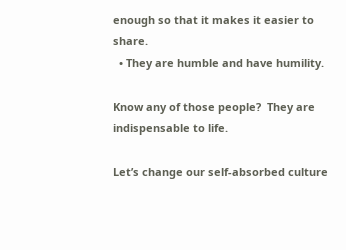enough so that it makes it easier to share.
  • They are humble and have humility.

Know any of those people?  They are indispensable to life.

Let’s change our self-absorbed culture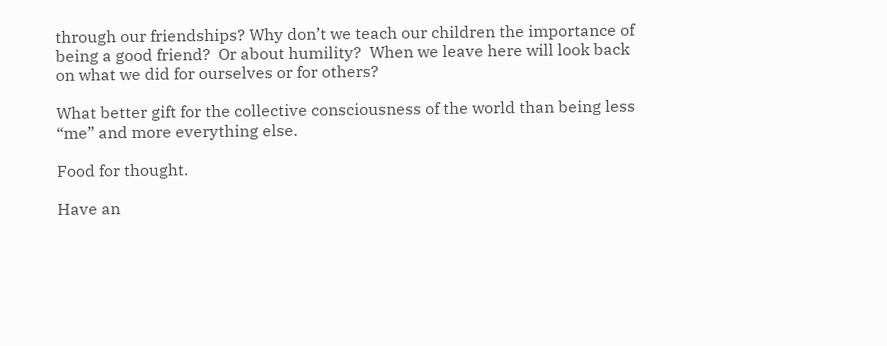through our friendships? Why don’t we teach our children the importance of being a good friend?  Or about humility?  When we leave here will look back on what we did for ourselves or for others?

What better gift for the collective consciousness of the world than being less “me” and more everything else.

Food for thought.

Have an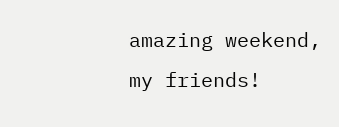amazing weekend, my friends!